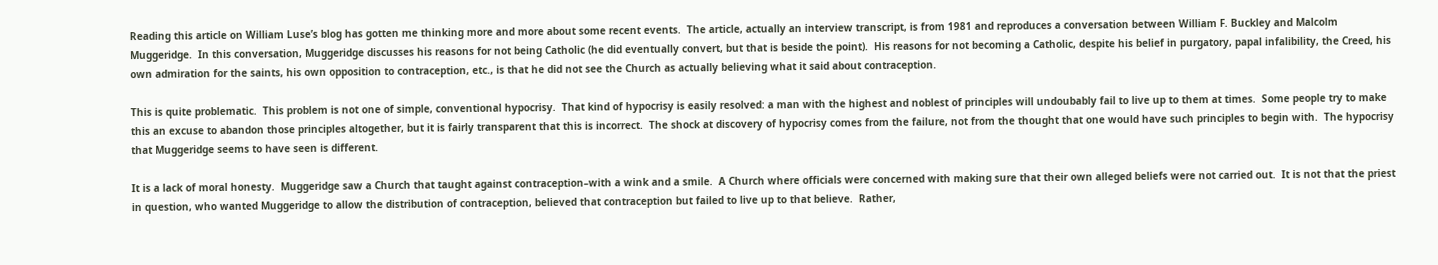Reading this article on William Luse’s blog has gotten me thinking more and more about some recent events.  The article, actually an interview transcript, is from 1981 and reproduces a conversation between William F. Buckley and Malcolm Muggeridge.  In this conversation, Muggeridge discusses his reasons for not being Catholic (he did eventually convert, but that is beside the point).  His reasons for not becoming a Catholic, despite his belief in purgatory, papal infalibility, the Creed, his own admiration for the saints, his own opposition to contraception, etc., is that he did not see the Church as actually believing what it said about contraception.

This is quite problematic.  This problem is not one of simple, conventional hypocrisy.  That kind of hypocrisy is easily resolved: a man with the highest and noblest of principles will undoubably fail to live up to them at times.  Some people try to make this an excuse to abandon those principles altogether, but it is fairly transparent that this is incorrect.  The shock at discovery of hypocrisy comes from the failure, not from the thought that one would have such principles to begin with.  The hypocrisy that Muggeridge seems to have seen is different.

It is a lack of moral honesty.  Muggeridge saw a Church that taught against contraception–with a wink and a smile.  A Church where officials were concerned with making sure that their own alleged beliefs were not carried out.  It is not that the priest in question, who wanted Muggeridge to allow the distribution of contraception, believed that contraception but failed to live up to that believe.  Rather,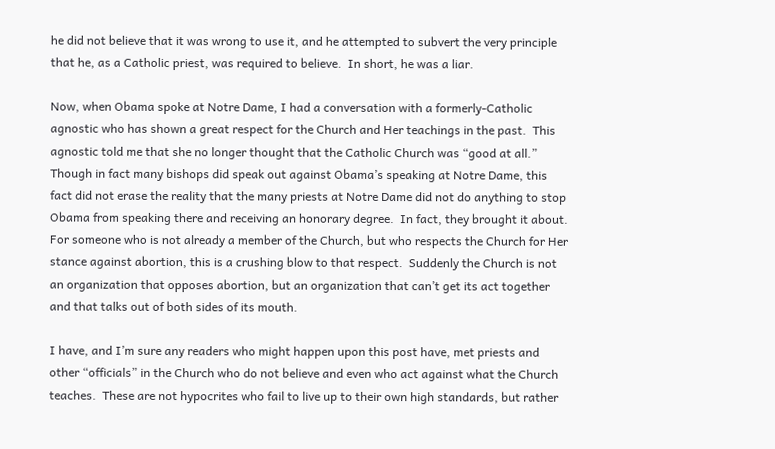he did not believe that it was wrong to use it, and he attempted to subvert the very principle that he, as a Catholic priest, was required to believe.  In short, he was a liar.

Now, when Obama spoke at Notre Dame, I had a conversation with a formerly-Catholic agnostic who has shown a great respect for the Church and Her teachings in the past.  This agnostic told me that she no longer thought that the Catholic Church was “good at all.”  Though in fact many bishops did speak out against Obama’s speaking at Notre Dame, this fact did not erase the reality that the many priests at Notre Dame did not do anything to stop Obama from speaking there and receiving an honorary degree.  In fact, they brought it about.  For someone who is not already a member of the Church, but who respects the Church for Her stance against abortion, this is a crushing blow to that respect.  Suddenly the Church is not an organization that opposes abortion, but an organization that can’t get its act together and that talks out of both sides of its mouth.

I have, and I’m sure any readers who might happen upon this post have, met priests and other “officials” in the Church who do not believe and even who act against what the Church teaches.  These are not hypocrites who fail to live up to their own high standards, but rather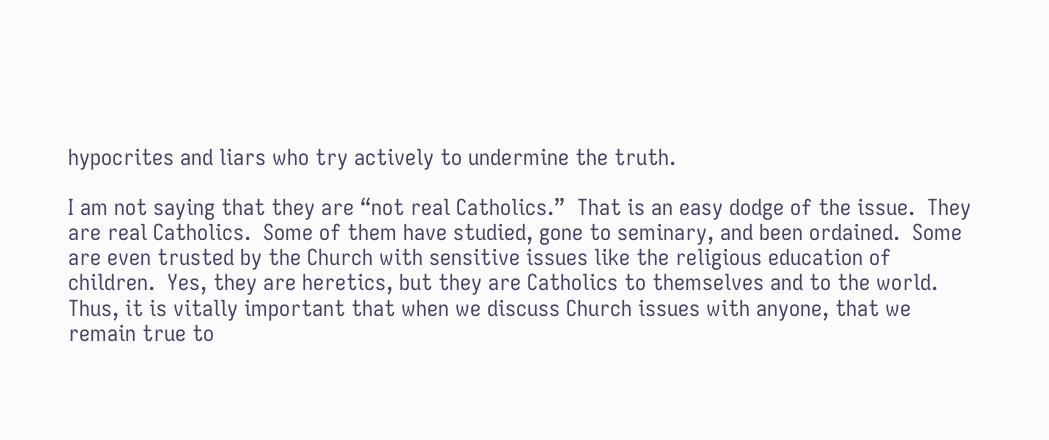hypocrites and liars who try actively to undermine the truth.

I am not saying that they are “not real Catholics.”  That is an easy dodge of the issue.  They are real Catholics.  Some of them have studied, gone to seminary, and been ordained.  Some are even trusted by the Church with sensitive issues like the religious education of children.  Yes, they are heretics, but they are Catholics to themselves and to the world.  Thus, it is vitally important that when we discuss Church issues with anyone, that we remain true to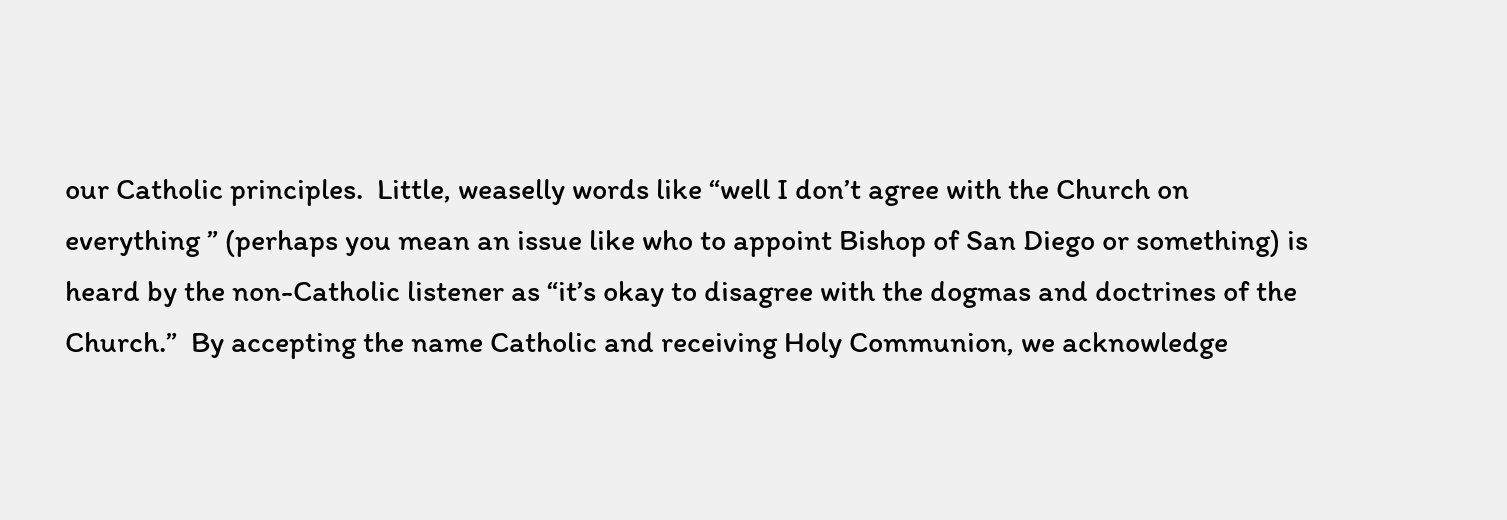our Catholic principles.  Little, weaselly words like “well I don’t agree with the Church on everything ” (perhaps you mean an issue like who to appoint Bishop of San Diego or something) is heard by the non-Catholic listener as “it’s okay to disagree with the dogmas and doctrines of the Church.”  By accepting the name Catholic and receiving Holy Communion, we acknowledge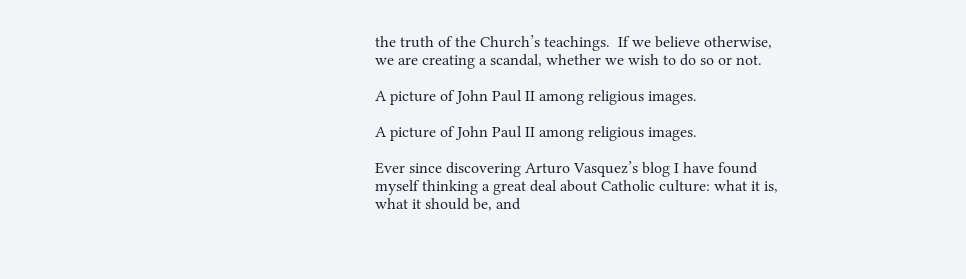the truth of the Church’s teachings.  If we believe otherwise, we are creating a scandal, whether we wish to do so or not.

A picture of John Paul II among religious images.

A picture of John Paul II among religious images.

Ever since discovering Arturo Vasquez’s blog I have found myself thinking a great deal about Catholic culture: what it is, what it should be, and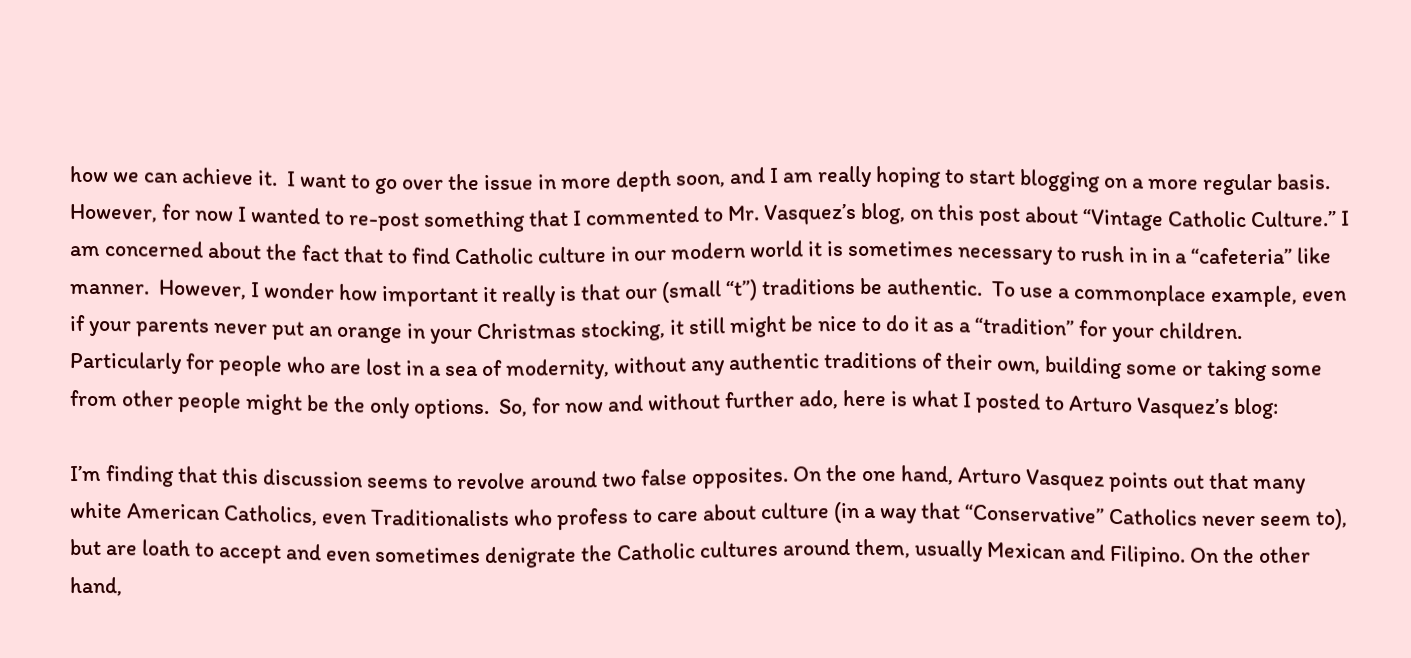how we can achieve it.  I want to go over the issue in more depth soon, and I am really hoping to start blogging on a more regular basis.  However, for now I wanted to re-post something that I commented to Mr. Vasquez’s blog, on this post about “Vintage Catholic Culture.” I am concerned about the fact that to find Catholic culture in our modern world it is sometimes necessary to rush in in a “cafeteria” like manner.  However, I wonder how important it really is that our (small “t”) traditions be authentic.  To use a commonplace example, even if your parents never put an orange in your Christmas stocking, it still might be nice to do it as a “tradition” for your children.  Particularly for people who are lost in a sea of modernity, without any authentic traditions of their own, building some or taking some from other people might be the only options.  So, for now and without further ado, here is what I posted to Arturo Vasquez’s blog:

I’m finding that this discussion seems to revolve around two false opposites. On the one hand, Arturo Vasquez points out that many white American Catholics, even Traditionalists who profess to care about culture (in a way that “Conservative” Catholics never seem to), but are loath to accept and even sometimes denigrate the Catholic cultures around them, usually Mexican and Filipino. On the other hand,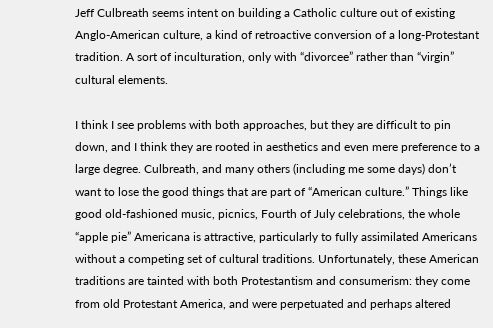Jeff Culbreath seems intent on building a Catholic culture out of existing Anglo-American culture, a kind of retroactive conversion of a long-Protestant tradition. A sort of inculturation, only with “divorcee” rather than “virgin” cultural elements.

I think I see problems with both approaches, but they are difficult to pin down, and I think they are rooted in aesthetics and even mere preference to a large degree. Culbreath, and many others (including me some days) don’t want to lose the good things that are part of “American culture.” Things like good old-fashioned music, picnics, Fourth of July celebrations, the whole “apple pie” Americana is attractive, particularly to fully assimilated Americans without a competing set of cultural traditions. Unfortunately, these American traditions are tainted with both Protestantism and consumerism: they come from old Protestant America, and were perpetuated and perhaps altered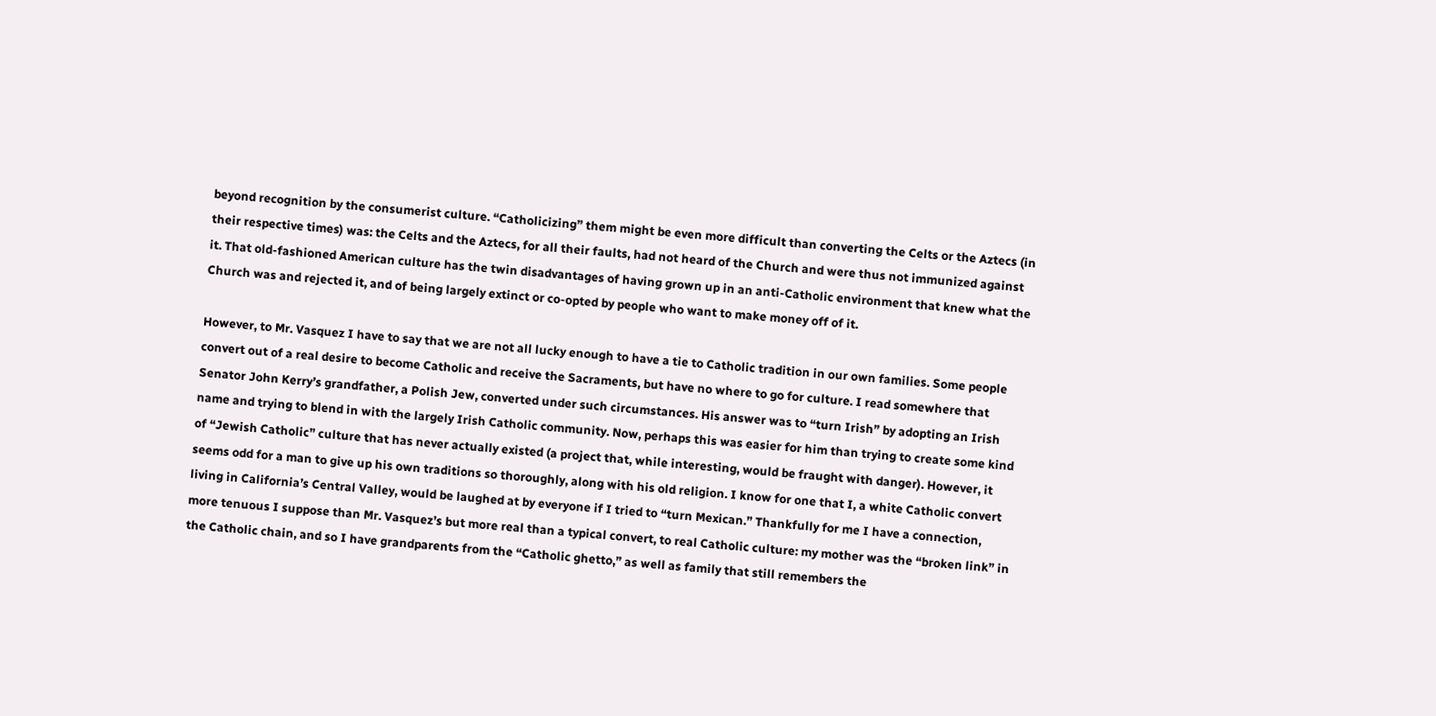beyond recognition by the consumerist culture. “Catholicizing” them might be even more difficult than converting the Celts or the Aztecs (in their respective times) was: the Celts and the Aztecs, for all their faults, had not heard of the Church and were thus not immunized against it. That old-fashioned American culture has the twin disadvantages of having grown up in an anti-Catholic environment that knew what the Church was and rejected it, and of being largely extinct or co-opted by people who want to make money off of it.

However, to Mr. Vasquez I have to say that we are not all lucky enough to have a tie to Catholic tradition in our own families. Some people convert out of a real desire to become Catholic and receive the Sacraments, but have no where to go for culture. I read somewhere that Senator John Kerry’s grandfather, a Polish Jew, converted under such circumstances. His answer was to “turn Irish” by adopting an Irish name and trying to blend in with the largely Irish Catholic community. Now, perhaps this was easier for him than trying to create some kind of “Jewish Catholic” culture that has never actually existed (a project that, while interesting, would be fraught with danger). However, it seems odd for a man to give up his own traditions so thoroughly, along with his old religion. I know for one that I, a white Catholic convert living in California’s Central Valley, would be laughed at by everyone if I tried to “turn Mexican.” Thankfully for me I have a connection, more tenuous I suppose than Mr. Vasquez’s but more real than a typical convert, to real Catholic culture: my mother was the “broken link” in the Catholic chain, and so I have grandparents from the “Catholic ghetto,” as well as family that still remembers the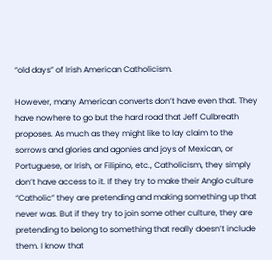“old days” of Irish American Catholicism.

However, many American converts don’t have even that. They have nowhere to go but the hard road that Jeff Culbreath proposes. As much as they might like to lay claim to the sorrows and glories and agonies and joys of Mexican, or Portuguese, or Irish, or Filipino, etc., Catholicism, they simply don’t have access to it. If they try to make their Anglo culture “Catholic” they are pretending and making something up that never was. But if they try to join some other culture, they are pretending to belong to something that really doesn’t include them. I know that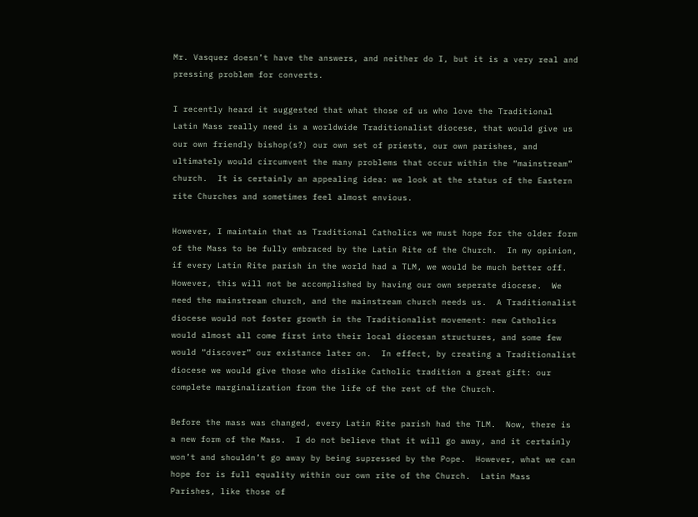Mr. Vasquez doesn’t have the answers, and neither do I, but it is a very real and pressing problem for converts.

I recently heard it suggested that what those of us who love the Traditional Latin Mass really need is a worldwide Traditionalist diocese, that would give us our own friendly bishop(s?) our own set of priests, our own parishes, and ultimately would circumvent the many problems that occur within the “mainstream” church.  It is certainly an appealing idea: we look at the status of the Eastern rite Churches and sometimes feel almost envious.

However, I maintain that as Traditional Catholics we must hope for the older form of the Mass to be fully embraced by the Latin Rite of the Church.  In my opinion, if every Latin Rite parish in the world had a TLM, we would be much better off.  However, this will not be accomplished by having our own seperate diocese.  We need the mainstream church, and the mainstream church needs us.  A Traditionalist diocese would not foster growth in the Traditionalist movement: new Catholics would almost all come first into their local diocesan structures, and some few would “discover” our existance later on.  In effect, by creating a Traditionalist diocese we would give those who dislike Catholic tradition a great gift: our complete marginalization from the life of the rest of the Church.

Before the mass was changed, every Latin Rite parish had the TLM.  Now, there is a new form of the Mass.  I do not believe that it will go away, and it certainly won’t and shouldn’t go away by being supressed by the Pope.  However, what we can hope for is full equality within our own rite of the Church.  Latin Mass Parishes, like those of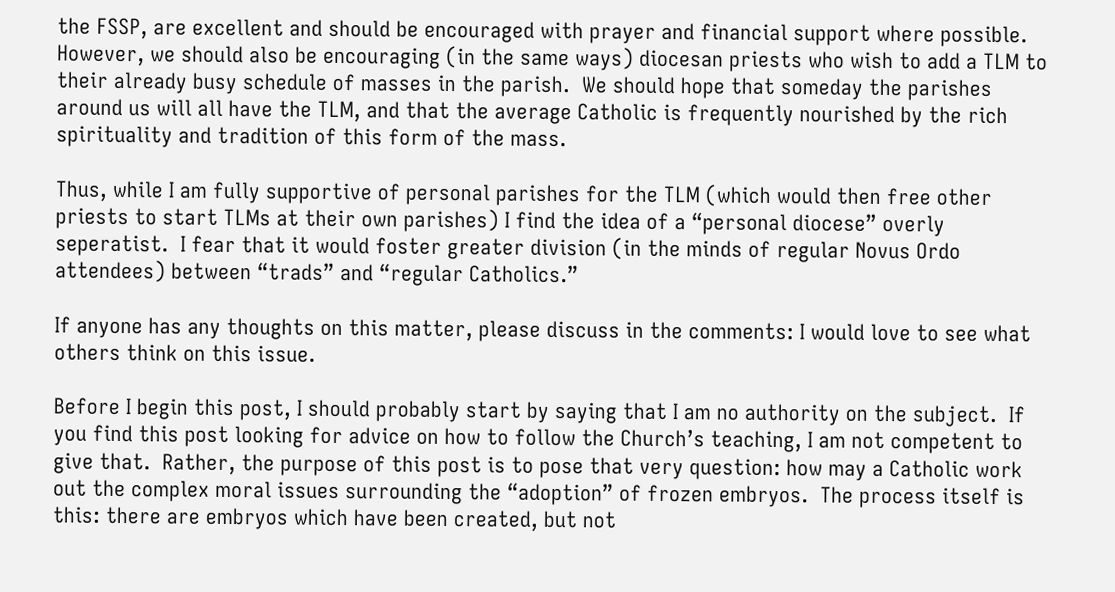the FSSP, are excellent and should be encouraged with prayer and financial support where possible.  However, we should also be encouraging (in the same ways) diocesan priests who wish to add a TLM to their already busy schedule of masses in the parish.  We should hope that someday the parishes around us will all have the TLM, and that the average Catholic is frequently nourished by the rich spirituality and tradition of this form of the mass.

Thus, while I am fully supportive of personal parishes for the TLM (which would then free other priests to start TLMs at their own parishes) I find the idea of a “personal diocese” overly seperatist.  I fear that it would foster greater division (in the minds of regular Novus Ordo attendees) between “trads” and “regular Catholics.”

If anyone has any thoughts on this matter, please discuss in the comments: I would love to see what others think on this issue.

Before I begin this post, I should probably start by saying that I am no authority on the subject.  If you find this post looking for advice on how to follow the Church’s teaching, I am not competent to give that.  Rather, the purpose of this post is to pose that very question: how may a Catholic work out the complex moral issues surrounding the “adoption” of frozen embryos.  The process itself is this: there are embryos which have been created, but not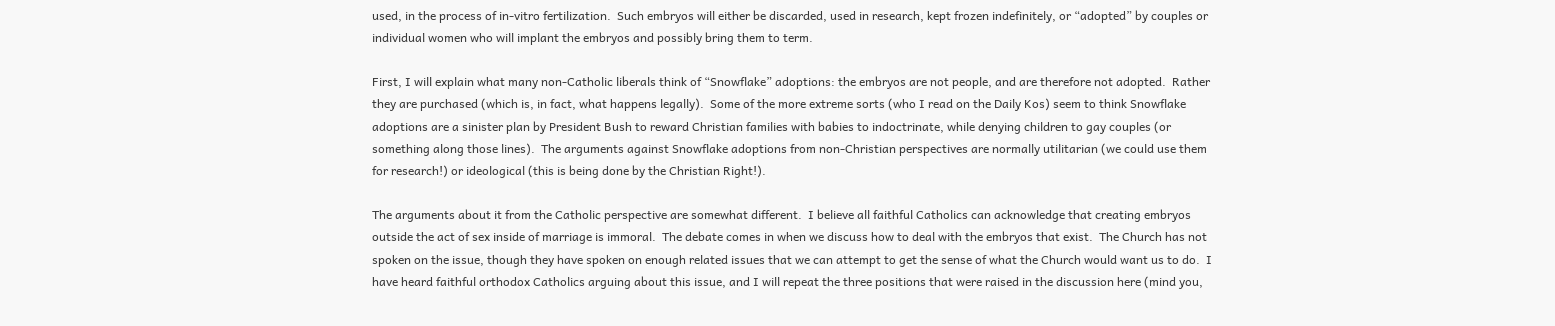used, in the process of in-vitro fertilization.  Such embryos will either be discarded, used in research, kept frozen indefinitely, or “adopted” by couples or individual women who will implant the embryos and possibly bring them to term.

First, I will explain what many non-Catholic liberals think of “Snowflake” adoptions: the embryos are not people, and are therefore not adopted.  Rather they are purchased (which is, in fact, what happens legally).  Some of the more extreme sorts (who I read on the Daily Kos) seem to think Snowflake adoptions are a sinister plan by President Bush to reward Christian families with babies to indoctrinate, while denying children to gay couples (or something along those lines).  The arguments against Snowflake adoptions from non-Christian perspectives are normally utilitarian (we could use them for research!) or ideological (this is being done by the Christian Right!).

The arguments about it from the Catholic perspective are somewhat different.  I believe all faithful Catholics can acknowledge that creating embryos outside the act of sex inside of marriage is immoral.  The debate comes in when we discuss how to deal with the embryos that exist.  The Church has not spoken on the issue, though they have spoken on enough related issues that we can attempt to get the sense of what the Church would want us to do.  I have heard faithful orthodox Catholics arguing about this issue, and I will repeat the three positions that were raised in the discussion here (mind you,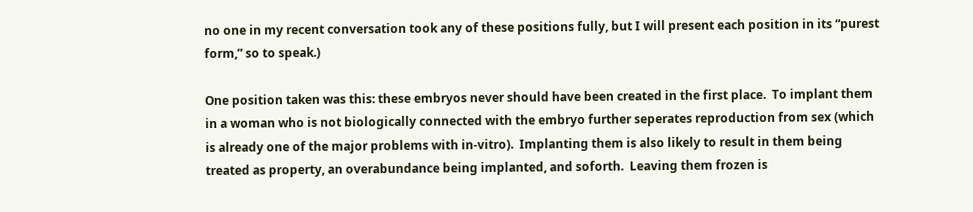no one in my recent conversation took any of these positions fully, but I will present each position in its “purest form,” so to speak.)

One position taken was this: these embryos never should have been created in the first place.  To implant them in a woman who is not biologically connected with the embryo further seperates reproduction from sex (which is already one of the major problems with in-vitro).  Implanting them is also likely to result in them being treated as property, an overabundance being implanted, and soforth.  Leaving them frozen is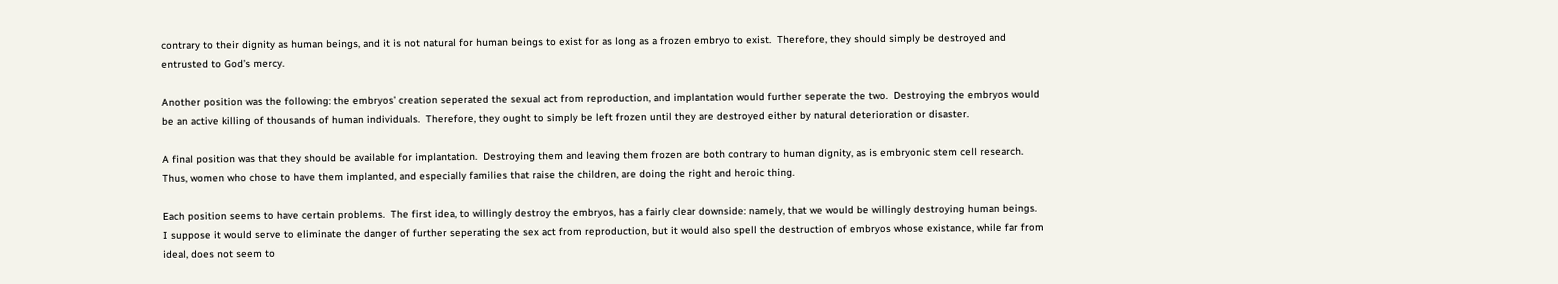contrary to their dignity as human beings, and it is not natural for human beings to exist for as long as a frozen embryo to exist.  Therefore, they should simply be destroyed and entrusted to God’s mercy.

Another position was the following: the embryos’ creation seperated the sexual act from reproduction, and implantation would further seperate the two.  Destroying the embryos would be an active killing of thousands of human individuals.  Therefore, they ought to simply be left frozen until they are destroyed either by natural deterioration or disaster.

A final position was that they should be available for implantation.  Destroying them and leaving them frozen are both contrary to human dignity, as is embryonic stem cell research.  Thus, women who chose to have them implanted, and especially families that raise the children, are doing the right and heroic thing.

Each position seems to have certain problems.  The first idea, to willingly destroy the embryos, has a fairly clear downside: namely, that we would be willingly destroying human beings.  I suppose it would serve to eliminate the danger of further seperating the sex act from reproduction, but it would also spell the destruction of embryos whose existance, while far from ideal, does not seem to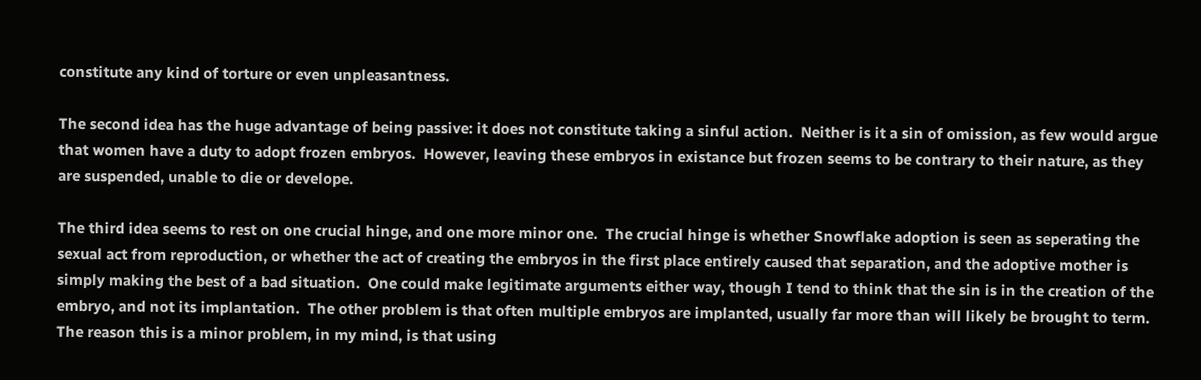constitute any kind of torture or even unpleasantness.

The second idea has the huge advantage of being passive: it does not constitute taking a sinful action.  Neither is it a sin of omission, as few would argue that women have a duty to adopt frozen embryos.  However, leaving these embryos in existance but frozen seems to be contrary to their nature, as they are suspended, unable to die or develope.

The third idea seems to rest on one crucial hinge, and one more minor one.  The crucial hinge is whether Snowflake adoption is seen as seperating the sexual act from reproduction, or whether the act of creating the embryos in the first place entirely caused that separation, and the adoptive mother is simply making the best of a bad situation.  One could make legitimate arguments either way, though I tend to think that the sin is in the creation of the embryo, and not its implantation.  The other problem is that often multiple embryos are implanted, usually far more than will likely be brought to term.  The reason this is a minor problem, in my mind, is that using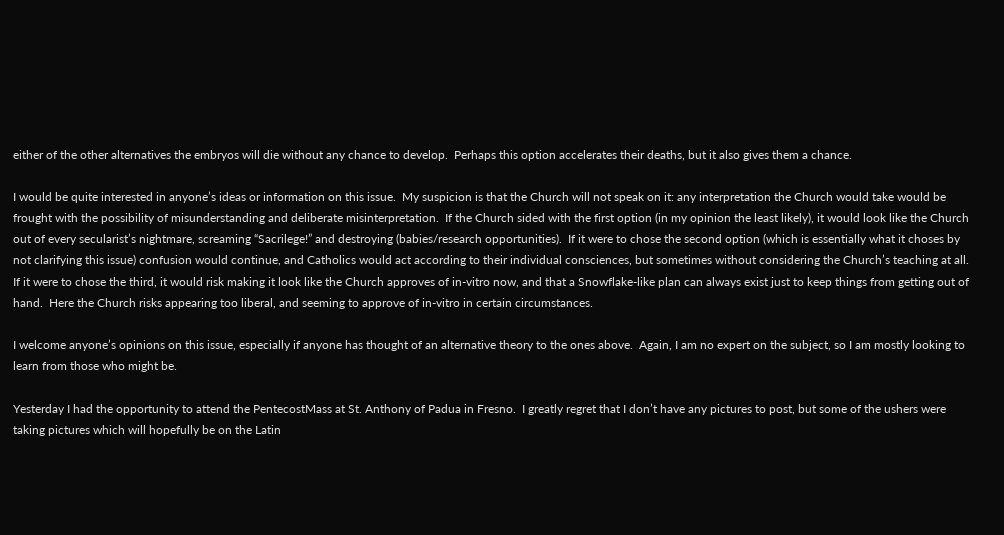either of the other alternatives the embryos will die without any chance to develop.  Perhaps this option accelerates their deaths, but it also gives them a chance.

I would be quite interested in anyone’s ideas or information on this issue.  My suspicion is that the Church will not speak on it: any interpretation the Church would take would be frought with the possibility of misunderstanding and deliberate misinterpretation.  If the Church sided with the first option (in my opinion the least likely), it would look like the Church out of every secularist’s nightmare, screaming “Sacrilege!” and destroying (babies/research opportunities).  If it were to chose the second option (which is essentially what it choses by not clarifying this issue) confusion would continue, and Catholics would act according to their individual consciences, but sometimes without considering the Church’s teaching at all.  If it were to chose the third, it would risk making it look like the Church approves of in-vitro now, and that a Snowflake-like plan can always exist just to keep things from getting out of hand.  Here the Church risks appearing too liberal, and seeming to approve of in-vitro in certain circumstances.

I welcome anyone’s opinions on this issue, especially if anyone has thought of an alternative theory to the ones above.  Again, I am no expert on the subject, so I am mostly looking to learn from those who might be.

Yesterday I had the opportunity to attend the PentecostMass at St. Anthony of Padua in Fresno.  I greatly regret that I don’t have any pictures to post, but some of the ushers were taking pictures which will hopefully be on the Latin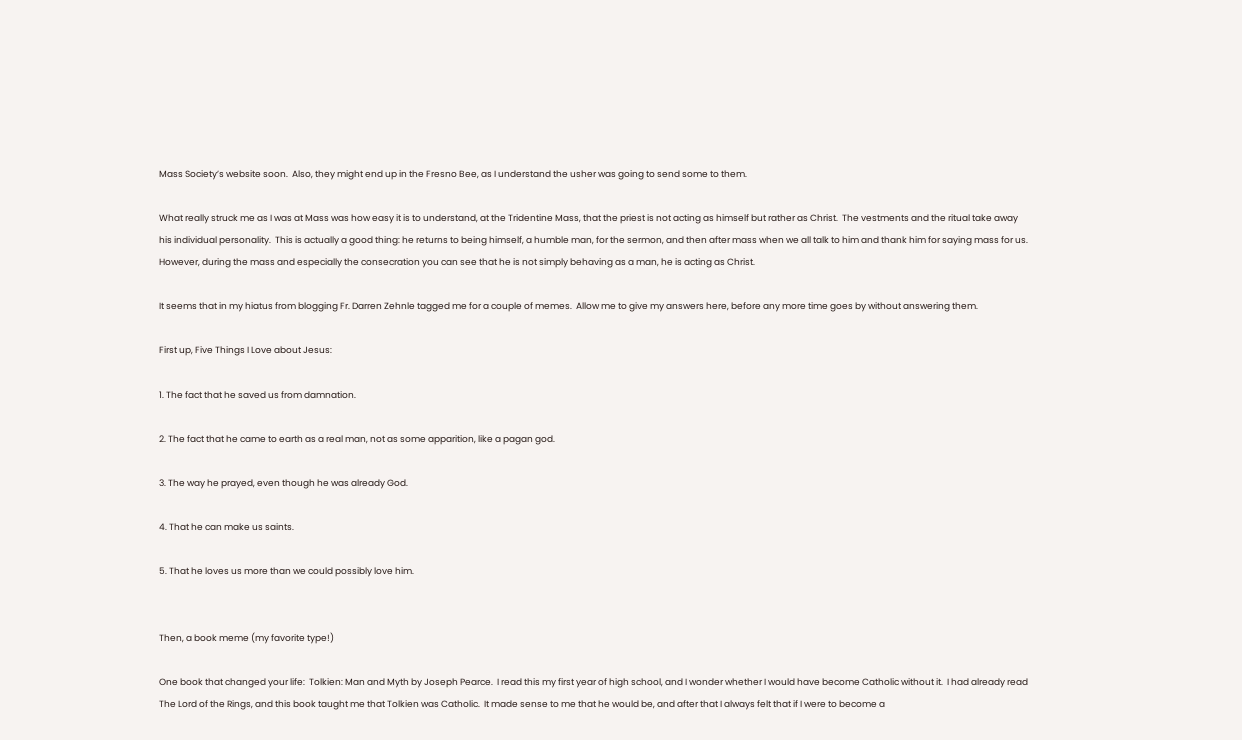Mass Society’s website soon.  Also, they might end up in the Fresno Bee, as I understand the usher was going to send some to them.

What really struck me as I was at Mass was how easy it is to understand, at the Tridentine Mass, that the priest is not acting as himself but rather as Christ.  The vestments and the ritual take away his individual personality.  This is actually a good thing: he returns to being himself, a humble man, for the sermon, and then after mass when we all talk to him and thank him for saying mass for us.  However, during the mass and especially the consecration you can see that he is not simply behaving as a man, he is acting as Christ.

It seems that in my hiatus from blogging Fr. Darren Zehnle tagged me for a couple of memes.  Allow me to give my answers here, before any more time goes by without answering them.

First up, Five Things I Love about Jesus:

1. The fact that he saved us from damnation.

2. The fact that he came to earth as a real man, not as some apparition, like a pagan god.

3. The way he prayed, even though he was already God.

4. That he can make us saints.

5. That he loves us more than we could possibly love him.


Then, a book meme (my favorite type!)

One book that changed your life:  Tolkien: Man and Myth by Joseph Pearce.  I read this my first year of high school, and I wonder whether I would have become Catholic without it.  I had already read The Lord of the Rings, and this book taught me that Tolkien was Catholic.  It made sense to me that he would be, and after that I always felt that if I were to become a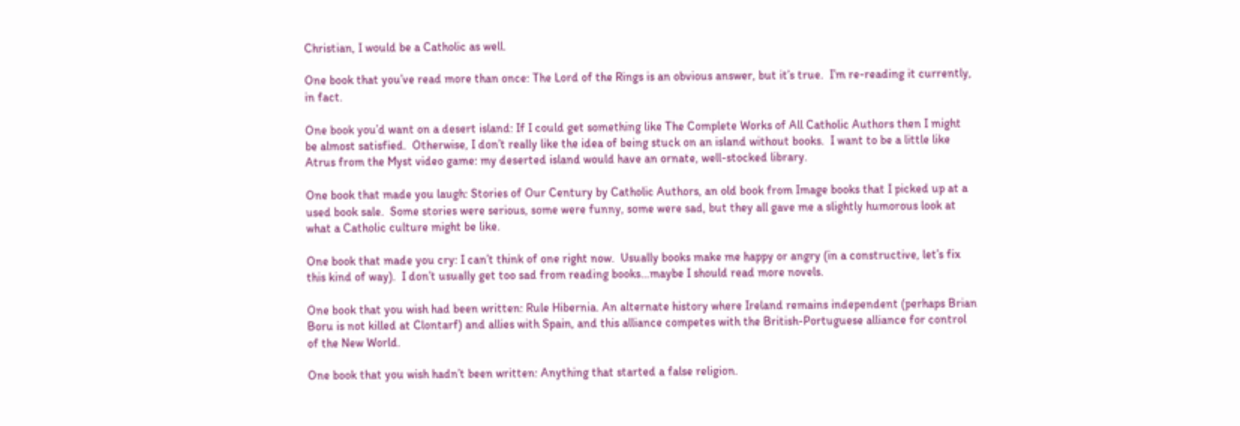Christian, I would be a Catholic as well.

One book that you’ve read more than once: The Lord of the Rings is an obvious answer, but it’s true.  I’m re-reading it currently, in fact.

One book you’d want on a desert island: If I could get something like The Complete Works of All Catholic Authors then I might be almost satisfied.  Otherwise, I don’t really like the idea of being stuck on an island without books.  I want to be a little like Atrus from the Myst video game: my deserted island would have an ornate, well-stocked library.

One book that made you laugh: Stories of Our Century by Catholic Authors, an old book from Image books that I picked up at a used book sale.  Some stories were serious, some were funny, some were sad, but they all gave me a slightly humorous look at what a Catholic culture might be like.

One book that made you cry: I can’t think of one right now.  Usually books make me happy or angry (in a constructive, let’s fix this kind of way).  I don’t usually get too sad from reading books…maybe I should read more novels.

One book that you wish had been written: Rule Hibernia. An alternate history where Ireland remains independent (perhaps Brian Boru is not killed at Clontarf) and allies with Spain, and this alliance competes with the British-Portuguese alliance for control of the New World.

One book that you wish hadn’t been written: Anything that started a false religion.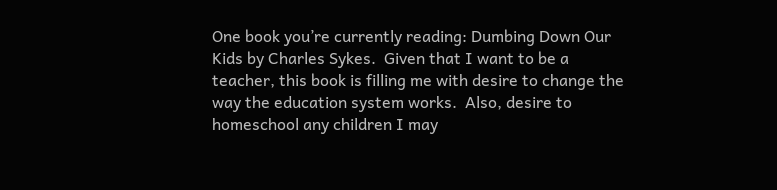One book you’re currently reading: Dumbing Down Our Kids by Charles Sykes.  Given that I want to be a teacher, this book is filling me with desire to change the way the education system works.  Also, desire to homeschool any children I may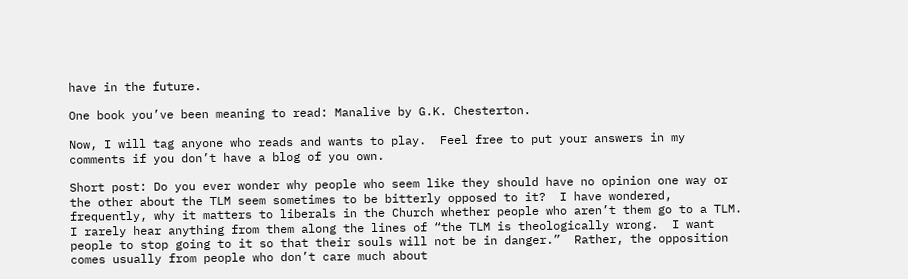have in the future.

One book you’ve been meaning to read: Manalive by G.K. Chesterton.

Now, I will tag anyone who reads and wants to play.  Feel free to put your answers in my comments if you don’t have a blog of you own.

Short post: Do you ever wonder why people who seem like they should have no opinion one way or the other about the TLM seem sometimes to be bitterly opposed to it?  I have wondered, frequently, why it matters to liberals in the Church whether people who aren’t them go to a TLM.  I rarely hear anything from them along the lines of “the TLM is theologically wrong.  I want people to stop going to it so that their souls will not be in danger.”  Rather, the opposition comes usually from people who don’t care much about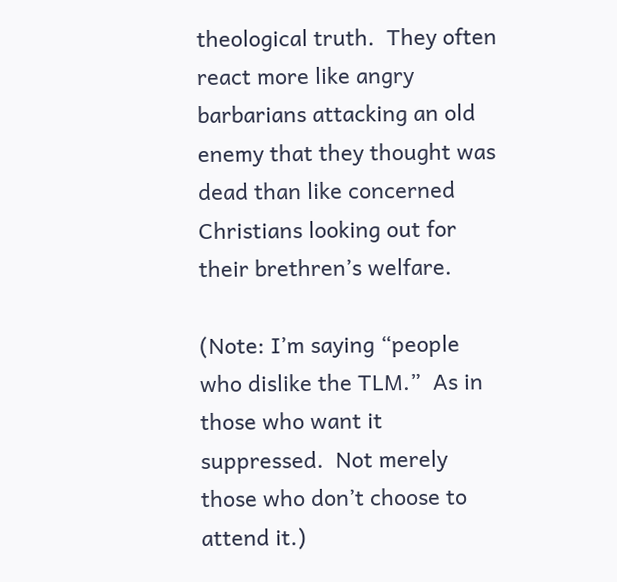theological truth.  They often react more like angry barbarians attacking an old enemy that they thought was dead than like concerned Christians looking out for their brethren’s welfare.

(Note: I’m saying “people who dislike the TLM.”  As in those who want it suppressed.  Not merely those who don’t choose to attend it.)